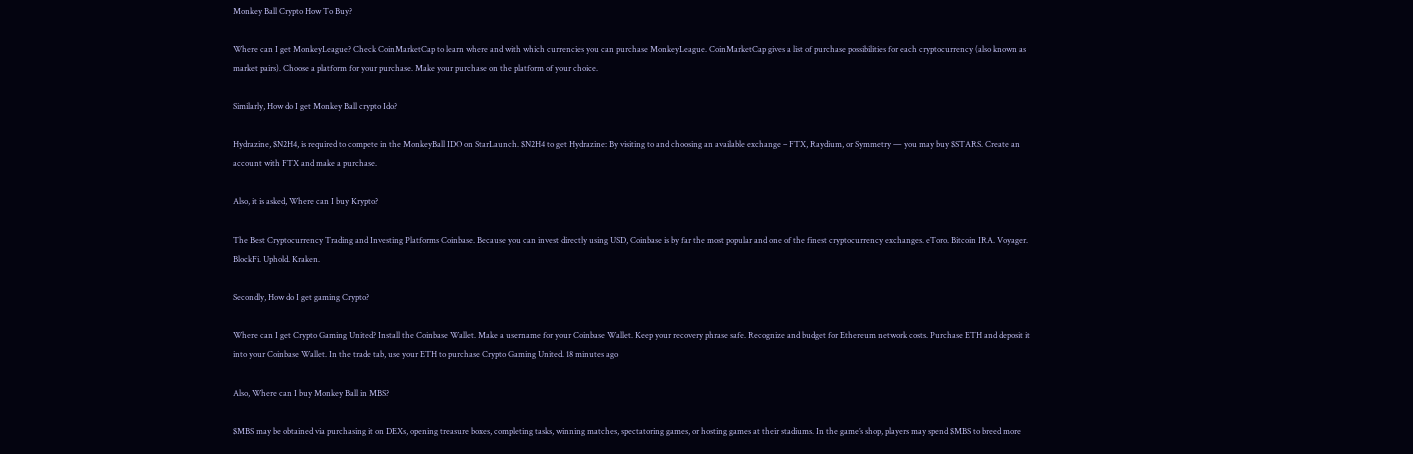Monkey Ball Crypto How To Buy?

Where can I get MonkeyLeague? Check CoinMarketCap to learn where and with which currencies you can purchase MonkeyLeague. CoinMarketCap gives a list of purchase possibilities for each cryptocurrency (also known as market pairs). Choose a platform for your purchase. Make your purchase on the platform of your choice.

Similarly, How do I get Monkey Ball crypto Ido?

Hydrazine, $N2H4, is required to compete in the MonkeyBall IDO on StarLaunch. $N2H4 to get Hydrazine: By visiting to and choosing an available exchange – FTX, Raydium, or Symmetry — you may buy $STARS. Create an account with FTX and make a purchase.

Also, it is asked, Where can I buy Krypto?

The Best Cryptocurrency Trading and Investing Platforms Coinbase. Because you can invest directly using USD, Coinbase is by far the most popular and one of the finest cryptocurrency exchanges. eToro. Bitcoin IRA. Voyager. BlockFi. Uphold. Kraken.

Secondly, How do I get gaming Crypto?

Where can I get Crypto Gaming United? Install the Coinbase Wallet. Make a username for your Coinbase Wallet. Keep your recovery phrase safe. Recognize and budget for Ethereum network costs. Purchase ETH and deposit it into your Coinbase Wallet. In the trade tab, use your ETH to purchase Crypto Gaming United. 18 minutes ago

Also, Where can I buy Monkey Ball in MBS?

$MBS may be obtained via purchasing it on DEXs, opening treasure boxes, completing tasks, winning matches, spectatoring games, or hosting games at their stadiums. In the game’s shop, players may spend $MBS to breed more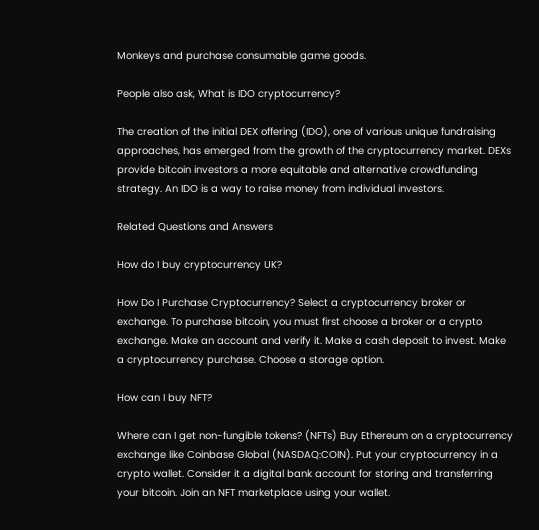Monkeys and purchase consumable game goods.

People also ask, What is IDO cryptocurrency?

The creation of the initial DEX offering (IDO), one of various unique fundraising approaches, has emerged from the growth of the cryptocurrency market. DEXs provide bitcoin investors a more equitable and alternative crowdfunding strategy. An IDO is a way to raise money from individual investors.

Related Questions and Answers

How do I buy cryptocurrency UK?

How Do I Purchase Cryptocurrency? Select a cryptocurrency broker or exchange. To purchase bitcoin, you must first choose a broker or a crypto exchange. Make an account and verify it. Make a cash deposit to invest. Make a cryptocurrency purchase. Choose a storage option.

How can I buy NFT?

Where can I get non-fungible tokens? (NFTs) Buy Ethereum on a cryptocurrency exchange like Coinbase Global (NASDAQ:COIN). Put your cryptocurrency in a crypto wallet. Consider it a digital bank account for storing and transferring your bitcoin. Join an NFT marketplace using your wallet.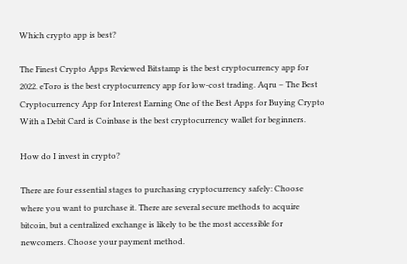Which crypto app is best?

The Finest Crypto Apps Reviewed Bitstamp is the best cryptocurrency app for 2022. eToro is the best cryptocurrency app for low-cost trading. Aqru – The Best Cryptocurrency App for Interest Earning One of the Best Apps for Buying Crypto With a Debit Card is Coinbase is the best cryptocurrency wallet for beginners.

How do I invest in crypto?

There are four essential stages to purchasing cryptocurrency safely: Choose where you want to purchase it. There are several secure methods to acquire bitcoin, but a centralized exchange is likely to be the most accessible for newcomers. Choose your payment method.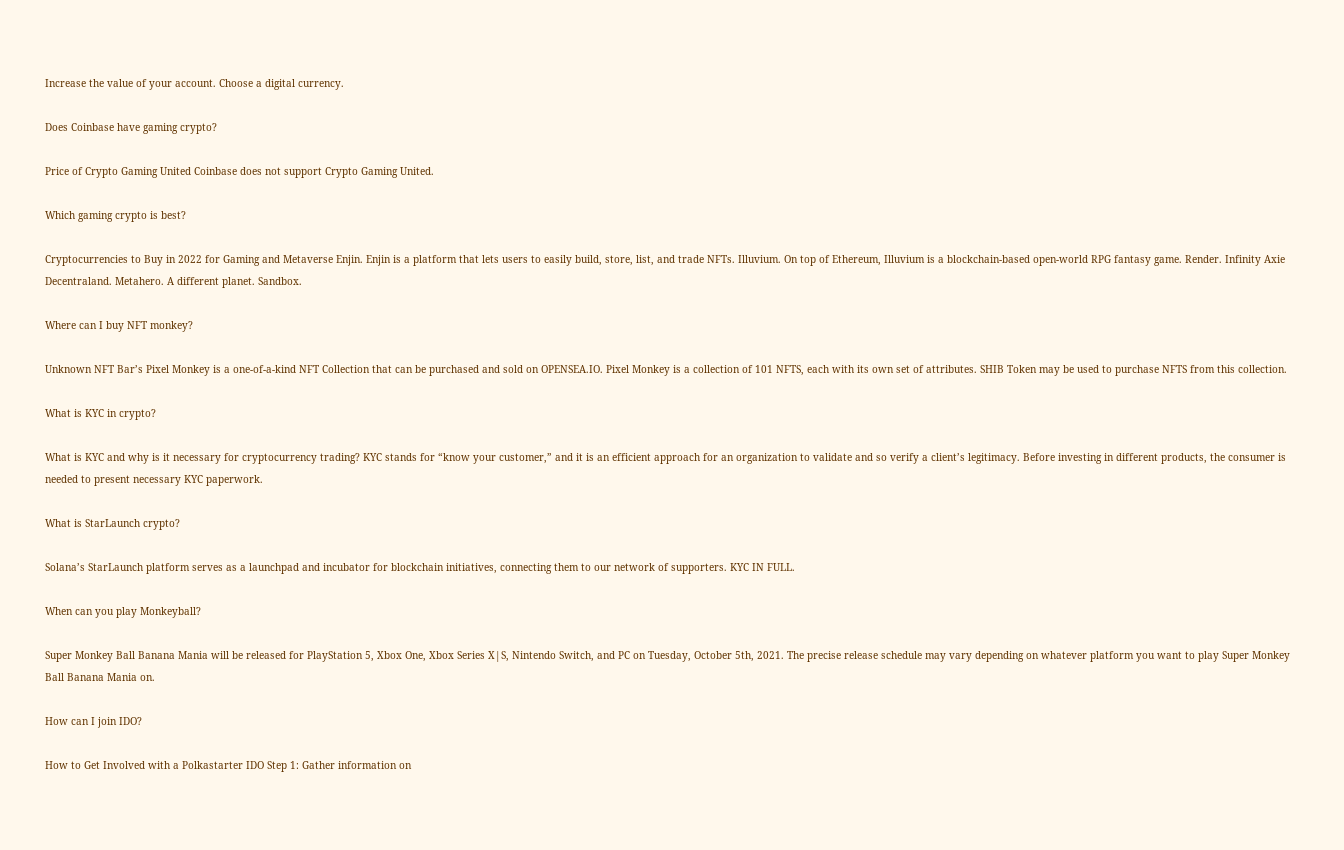Increase the value of your account. Choose a digital currency.

Does Coinbase have gaming crypto?

Price of Crypto Gaming United Coinbase does not support Crypto Gaming United.

Which gaming crypto is best?

Cryptocurrencies to Buy in 2022 for Gaming and Metaverse Enjin. Enjin is a platform that lets users to easily build, store, list, and trade NFTs. Illuvium. On top of Ethereum, Illuvium is a blockchain-based open-world RPG fantasy game. Render. Infinity Axie Decentraland. Metahero. A different planet. Sandbox.

Where can I buy NFT monkey?

Unknown NFT Bar’s Pixel Monkey is a one-of-a-kind NFT Collection that can be purchased and sold on OPENSEA.IO. Pixel Monkey is a collection of 101 NFTS, each with its own set of attributes. SHIB Token may be used to purchase NFTS from this collection.

What is KYC in crypto?

What is KYC and why is it necessary for cryptocurrency trading? KYC stands for “know your customer,” and it is an efficient approach for an organization to validate and so verify a client’s legitimacy. Before investing in different products, the consumer is needed to present necessary KYC paperwork.

What is StarLaunch crypto?

Solana’s StarLaunch platform serves as a launchpad and incubator for blockchain initiatives, connecting them to our network of supporters. KYC IN FULL.

When can you play Monkeyball?

Super Monkey Ball Banana Mania will be released for PlayStation 5, Xbox One, Xbox Series X|S, Nintendo Switch, and PC on Tuesday, October 5th, 2021. The precise release schedule may vary depending on whatever platform you want to play Super Monkey Ball Banana Mania on.

How can I join IDO?

How to Get Involved with a Polkastarter IDO Step 1: Gather information on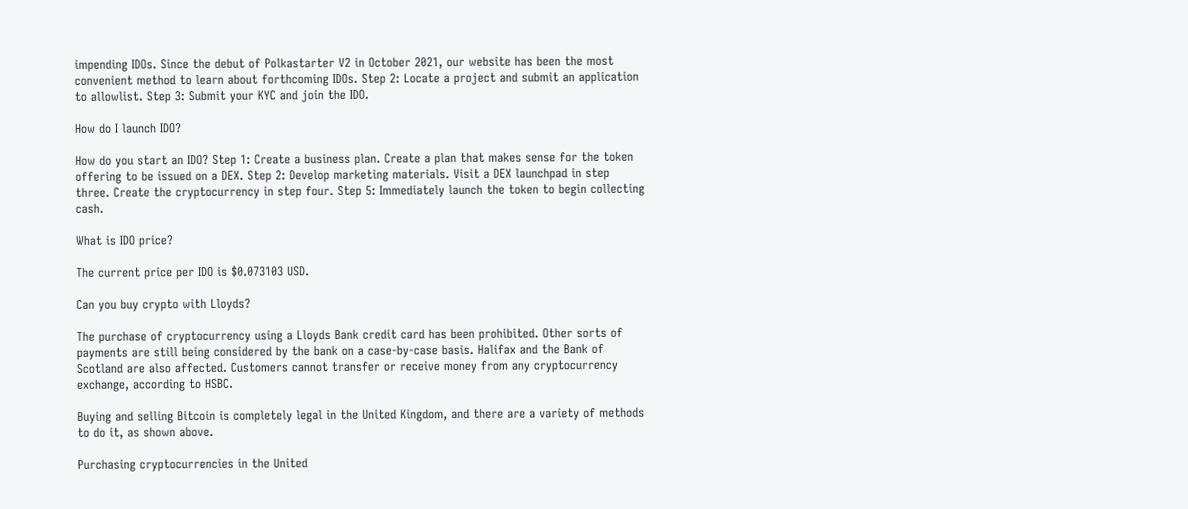impending IDOs. Since the debut of Polkastarter V2 in October 2021, our website has been the most convenient method to learn about forthcoming IDOs. Step 2: Locate a project and submit an application to allowlist. Step 3: Submit your KYC and join the IDO.

How do I launch IDO?

How do you start an IDO? Step 1: Create a business plan. Create a plan that makes sense for the token offering to be issued on a DEX. Step 2: Develop marketing materials. Visit a DEX launchpad in step three. Create the cryptocurrency in step four. Step 5: Immediately launch the token to begin collecting cash.

What is IDO price?

The current price per IDO is $0.073103 USD.

Can you buy crypto with Lloyds?

The purchase of cryptocurrency using a Lloyds Bank credit card has been prohibited. Other sorts of payments are still being considered by the bank on a case-by-case basis. Halifax and the Bank of Scotland are also affected. Customers cannot transfer or receive money from any cryptocurrency exchange, according to HSBC.

Buying and selling Bitcoin is completely legal in the United Kingdom, and there are a variety of methods to do it, as shown above.

Purchasing cryptocurrencies in the United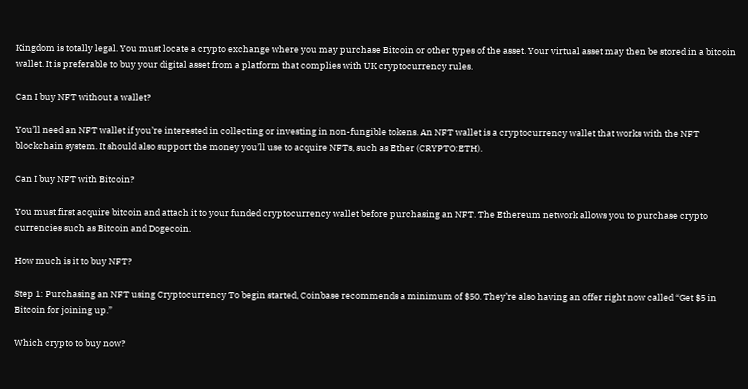Kingdom is totally legal. You must locate a crypto exchange where you may purchase Bitcoin or other types of the asset. Your virtual asset may then be stored in a bitcoin wallet. It is preferable to buy your digital asset from a platform that complies with UK cryptocurrency rules.

Can I buy NFT without a wallet?

You’ll need an NFT wallet if you’re interested in collecting or investing in non-fungible tokens. An NFT wallet is a cryptocurrency wallet that works with the NFT blockchain system. It should also support the money you’ll use to acquire NFTs, such as Ether (CRYPTO:ETH).

Can I buy NFT with Bitcoin?

You must first acquire bitcoin and attach it to your funded cryptocurrency wallet before purchasing an NFT. The Ethereum network allows you to purchase crypto currencies such as Bitcoin and Dogecoin.

How much is it to buy NFT?

Step 1: Purchasing an NFT using Cryptocurrency To begin started, Coinbase recommends a minimum of $50. They’re also having an offer right now called “Get $5 in Bitcoin for joining up.”

Which crypto to buy now?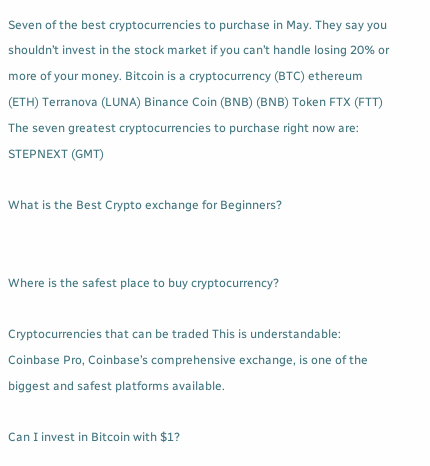Seven of the best cryptocurrencies to purchase in May. They say you shouldn’t invest in the stock market if you can’t handle losing 20% or more of your money. Bitcoin is a cryptocurrency (BTC) ethereum (ETH) Terranova (LUNA) Binance Coin (BNB) (BNB) Token FTX (FTT) The seven greatest cryptocurrencies to purchase right now are: STEPNEXT (GMT)

What is the Best Crypto exchange for Beginners?


Where is the safest place to buy cryptocurrency?

Cryptocurrencies that can be traded This is understandable: Coinbase Pro, Coinbase’s comprehensive exchange, is one of the biggest and safest platforms available.

Can I invest in Bitcoin with $1?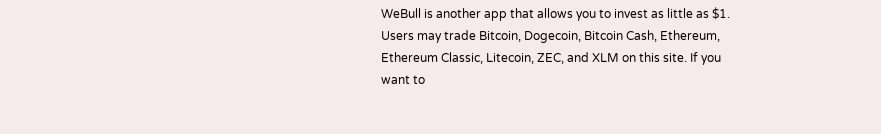WeBull is another app that allows you to invest as little as $1. Users may trade Bitcoin, Dogecoin, Bitcoin Cash, Ethereum, Ethereum Classic, Litecoin, ZEC, and XLM on this site. If you want to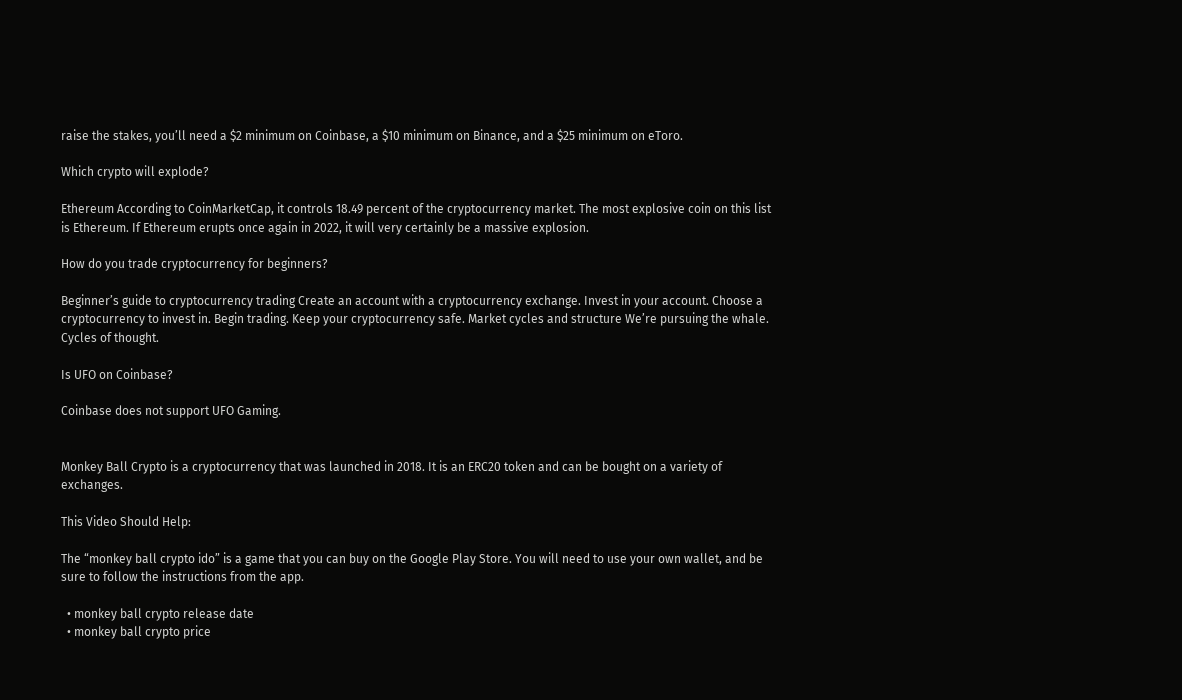raise the stakes, you’ll need a $2 minimum on Coinbase, a $10 minimum on Binance, and a $25 minimum on eToro.

Which crypto will explode?

Ethereum According to CoinMarketCap, it controls 18.49 percent of the cryptocurrency market. The most explosive coin on this list is Ethereum. If Ethereum erupts once again in 2022, it will very certainly be a massive explosion.

How do you trade cryptocurrency for beginners?

Beginner’s guide to cryptocurrency trading Create an account with a cryptocurrency exchange. Invest in your account. Choose a cryptocurrency to invest in. Begin trading. Keep your cryptocurrency safe. Market cycles and structure We’re pursuing the whale. Cycles of thought.

Is UFO on Coinbase?

Coinbase does not support UFO Gaming.


Monkey Ball Crypto is a cryptocurrency that was launched in 2018. It is an ERC20 token and can be bought on a variety of exchanges.

This Video Should Help:

The “monkey ball crypto ido” is a game that you can buy on the Google Play Store. You will need to use your own wallet, and be sure to follow the instructions from the app.

  • monkey ball crypto release date
  • monkey ball crypto price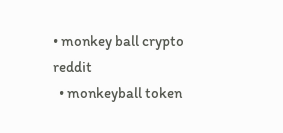• monkey ball crypto reddit
  • monkeyball token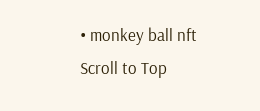• monkey ball nft
Scroll to Top